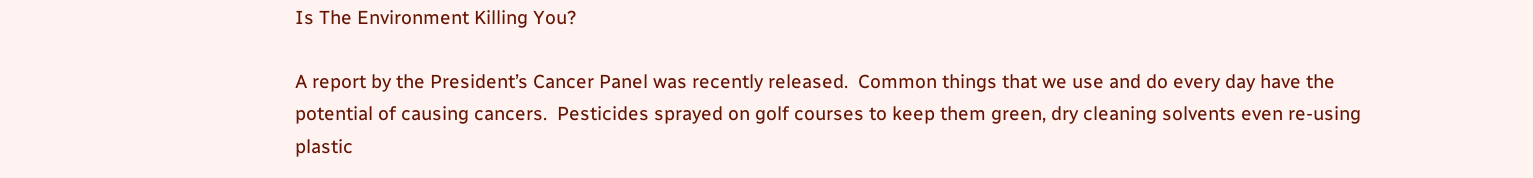Is The Environment Killing You?

A report by the President’s Cancer Panel was recently released.  Common things that we use and do every day have the potential of causing cancers.  Pesticides sprayed on golf courses to keep them green, dry cleaning solvents even re-using plastic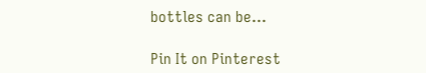bottles can be...

Pin It on Pinterest